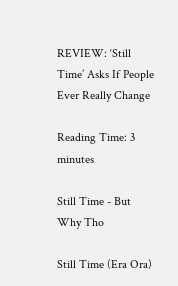REVIEW: ‘Still Time’ Asks If People Ever Really Change

Reading Time: 3 minutes

Still Time - But Why Tho

Still Time (Era Ora)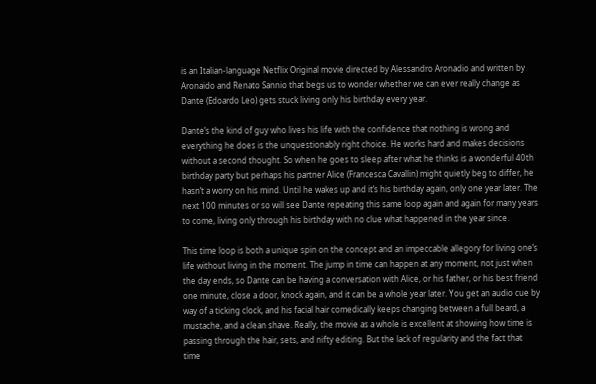is an Italian-language Netflix Original movie directed by Alessandro Aronadio and written by Aronaido and Renato Sannio that begs us to wonder whether we can ever really change as Dante (Edoardo Leo) gets stuck living only his birthday every year.

Dante’s the kind of guy who lives his life with the confidence that nothing is wrong and everything he does is the unquestionably right choice. He works hard and makes decisions without a second thought. So when he goes to sleep after what he thinks is a wonderful 40th birthday party but perhaps his partner Alice (Francesca Cavallin) might quietly beg to differ, he hasn’t a worry on his mind. Until he wakes up and it’s his birthday again, only one year later. The next 100 minutes or so will see Dante repeating this same loop again and again for many years to come, living only through his birthday with no clue what happened in the year since.

This time loop is both a unique spin on the concept and an impeccable allegory for living one’s life without living in the moment. The jump in time can happen at any moment, not just when the day ends, so Dante can be having a conversation with Alice, or his father, or his best friend one minute, close a door, knock again, and it can be a whole year later. You get an audio cue by way of a ticking clock, and his facial hair comedically keeps changing between a full beard, a mustache, and a clean shave. Really, the movie as a whole is excellent at showing how time is passing through the hair, sets, and nifty editing. But the lack of regularity and the fact that time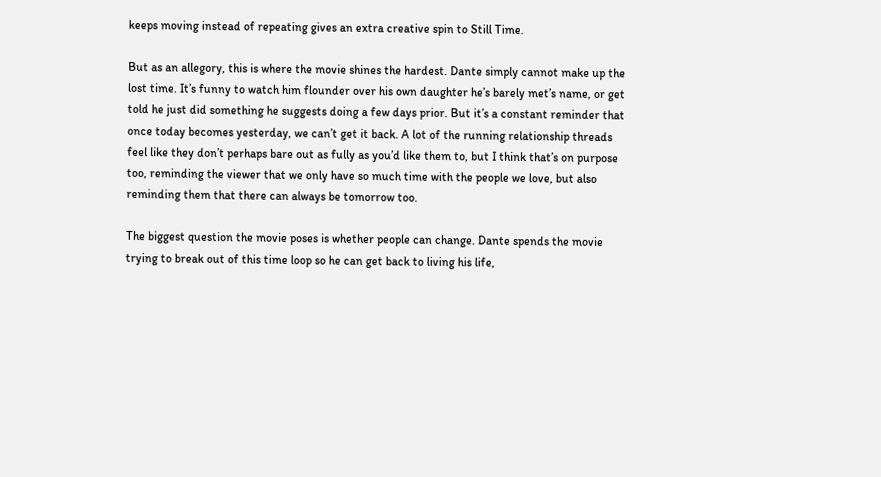keeps moving instead of repeating gives an extra creative spin to Still Time.

But as an allegory, this is where the movie shines the hardest. Dante simply cannot make up the lost time. It’s funny to watch him flounder over his own daughter he’s barely met’s name, or get told he just did something he suggests doing a few days prior. But it’s a constant reminder that once today becomes yesterday, we can’t get it back. A lot of the running relationship threads feel like they don’t perhaps bare out as fully as you’d like them to, but I think that’s on purpose too, reminding the viewer that we only have so much time with the people we love, but also reminding them that there can always be tomorrow too.

The biggest question the movie poses is whether people can change. Dante spends the movie trying to break out of this time loop so he can get back to living his life,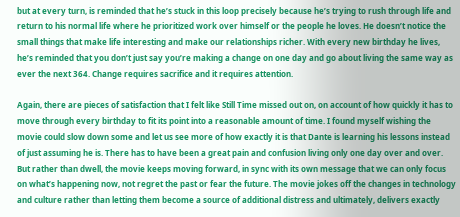but at every turn, is reminded that he’s stuck in this loop precisely because he’s trying to rush through life and return to his normal life where he prioritized work over himself or the people he loves. He doesn’t notice the small things that make life interesting and make our relationships richer. With every new birthday he lives, he’s reminded that you don’t just say you’re making a change on one day and go about living the same way as ever the next 364. Change requires sacrifice and it requires attention.

Again, there are pieces of satisfaction that I felt like Still Time missed out on, on account of how quickly it has to move through every birthday to fit its point into a reasonable amount of time. I found myself wishing the movie could slow down some and let us see more of how exactly it is that Dante is learning his lessons instead of just assuming he is. There has to have been a great pain and confusion living only one day over and over. But rather than dwell, the movie keeps moving forward, in sync with its own message that we can only focus on what’s happening now, not regret the past or fear the future. The movie jokes off the changes in technology and culture rather than letting them become a source of additional distress and ultimately, delivers exactly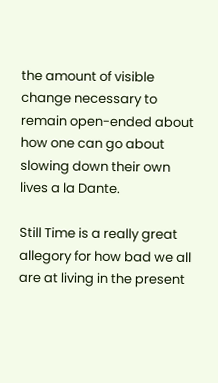the amount of visible change necessary to remain open-ended about how one can go about slowing down their own lives a la Dante.

Still Time is a really great allegory for how bad we all are at living in the present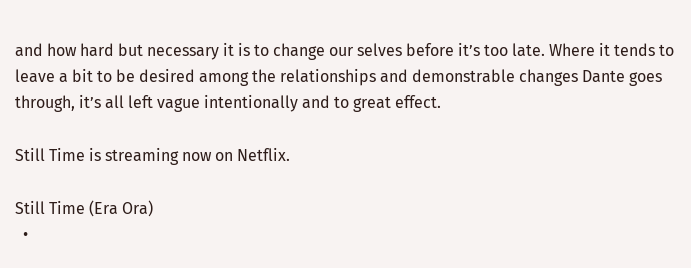and how hard but necessary it is to change our selves before it’s too late. Where it tends to leave a bit to be desired among the relationships and demonstrable changes Dante goes through, it’s all left vague intentionally and to great effect.

Still Time is streaming now on Netflix.

Still Time (Era Ora)
  •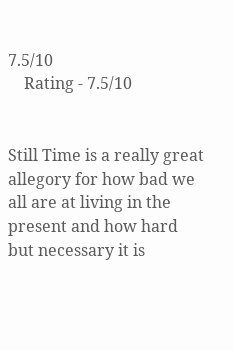7.5/10
    Rating - 7.5/10


Still Time is a really great allegory for how bad we all are at living in the present and how hard but necessary it is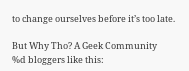to change ourselves before it’s too late.

But Why Tho? A Geek Community
%d bloggers like this: